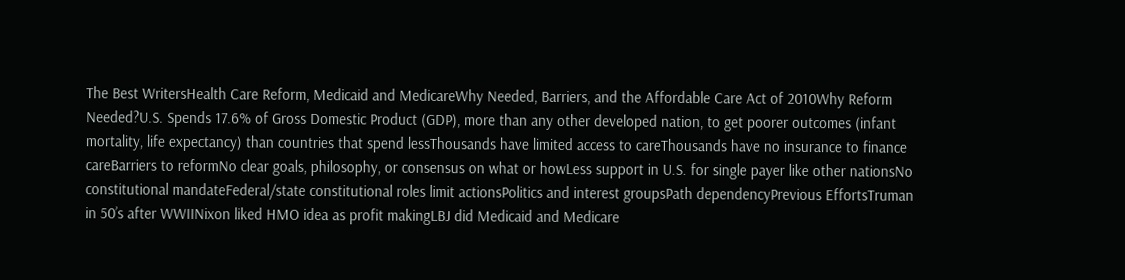The Best WritersHealth Care Reform, Medicaid and MedicareWhy Needed, Barriers, and the Affordable Care Act of 2010Why Reform Needed?U.S. Spends 17.6% of Gross Domestic Product (GDP), more than any other developed nation, to get poorer outcomes (infant mortality, life expectancy) than countries that spend lessThousands have limited access to careThousands have no insurance to finance careBarriers to reformNo clear goals, philosophy, or consensus on what or howLess support in U.S. for single payer like other nationsNo constitutional mandateFederal/state constitutional roles limit actionsPolitics and interest groupsPath dependencyPrevious EffortsTruman in 50’s after WWIINixon liked HMO idea as profit makingLBJ did Medicaid and Medicare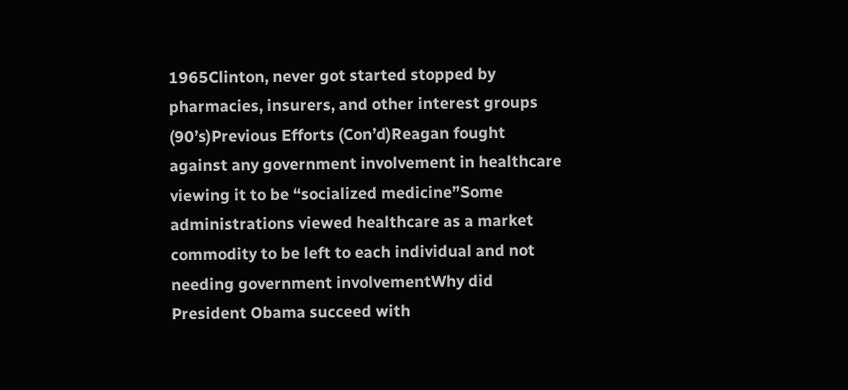1965Clinton, never got started stopped by pharmacies, insurers, and other interest groups (90’s)Previous Efforts (Con’d)Reagan fought against any government involvement in healthcare viewing it to be “socialized medicine”Some administrations viewed healthcare as a market commodity to be left to each individual and not needing government involvementWhy did President Obama succeed with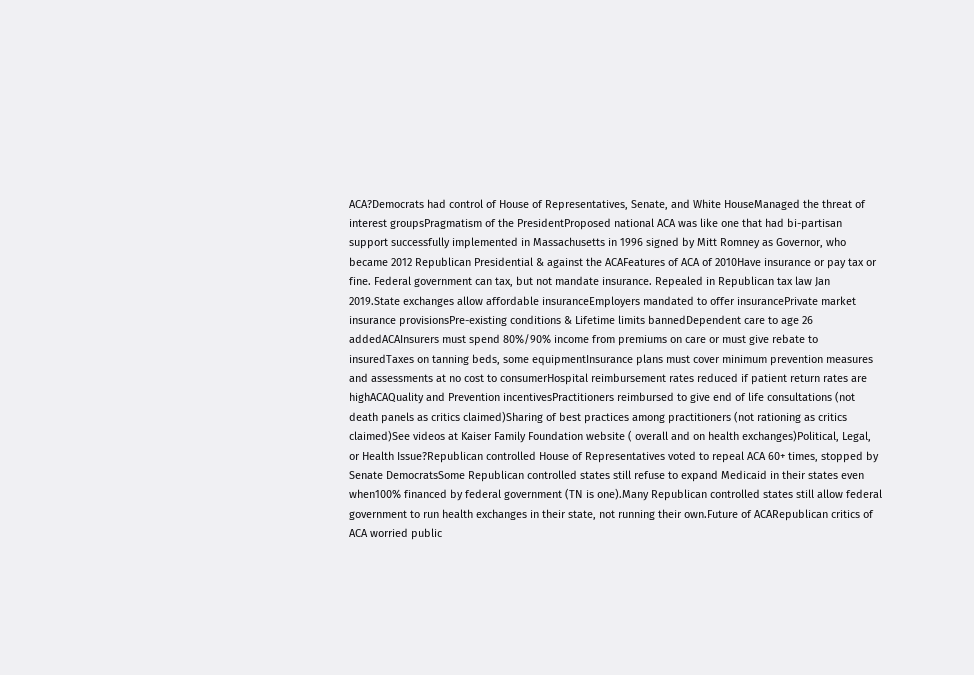ACA?Democrats had control of House of Representatives, Senate, and White HouseManaged the threat of interest groupsPragmatism of the PresidentProposed national ACA was like one that had bi-partisan support successfully implemented in Massachusetts in 1996 signed by Mitt Romney as Governor, who became 2012 Republican Presidential & against the ACAFeatures of ACA of 2010Have insurance or pay tax or fine. Federal government can tax, but not mandate insurance. Repealed in Republican tax law Jan 2019.State exchanges allow affordable insuranceEmployers mandated to offer insurancePrivate market insurance provisionsPre-existing conditions & Lifetime limits bannedDependent care to age 26 addedACAInsurers must spend 80%/90% income from premiums on care or must give rebate to insuredTaxes on tanning beds, some equipmentInsurance plans must cover minimum prevention measures and assessments at no cost to consumerHospital reimbursement rates reduced if patient return rates are highACAQuality and Prevention incentivesPractitioners reimbursed to give end of life consultations (not death panels as critics claimed)Sharing of best practices among practitioners (not rationing as critics claimed)See videos at Kaiser Family Foundation website ( overall and on health exchanges)Political, Legal, or Health Issue?Republican controlled House of Representatives voted to repeal ACA 60+ times, stopped by Senate DemocratsSome Republican controlled states still refuse to expand Medicaid in their states even when100% financed by federal government (TN is one).Many Republican controlled states still allow federal government to run health exchanges in their state, not running their own.Future of ACARepublican critics of ACA worried public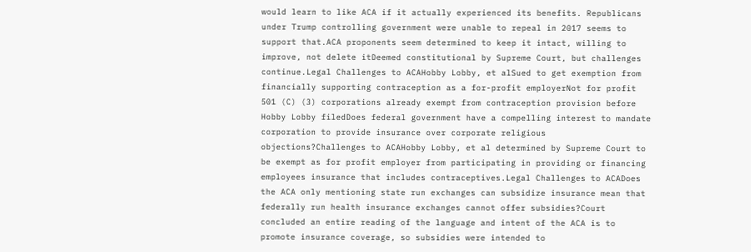would learn to like ACA if it actually experienced its benefits. Republicans under Trump controlling government were unable to repeal in 2017 seems to support that.ACA proponents seem determined to keep it intact, willing to improve, not delete itDeemed constitutional by Supreme Court, but challenges continue.Legal Challenges to ACAHobby Lobby, et alSued to get exemption from financially supporting contraception as a for-profit employerNot for profit 501 (C) (3) corporations already exempt from contraception provision before Hobby Lobby filedDoes federal government have a compelling interest to mandate corporation to provide insurance over corporate religious objections?Challenges to ACAHobby Lobby, et al determined by Supreme Court to be exempt as for profit employer from participating in providing or financing employees insurance that includes contraceptives.Legal Challenges to ACADoes the ACA only mentioning state run exchanges can subsidize insurance mean that federally run health insurance exchanges cannot offer subsidies?Court concluded an entire reading of the language and intent of the ACA is to promote insurance coverage, so subsidies were intended to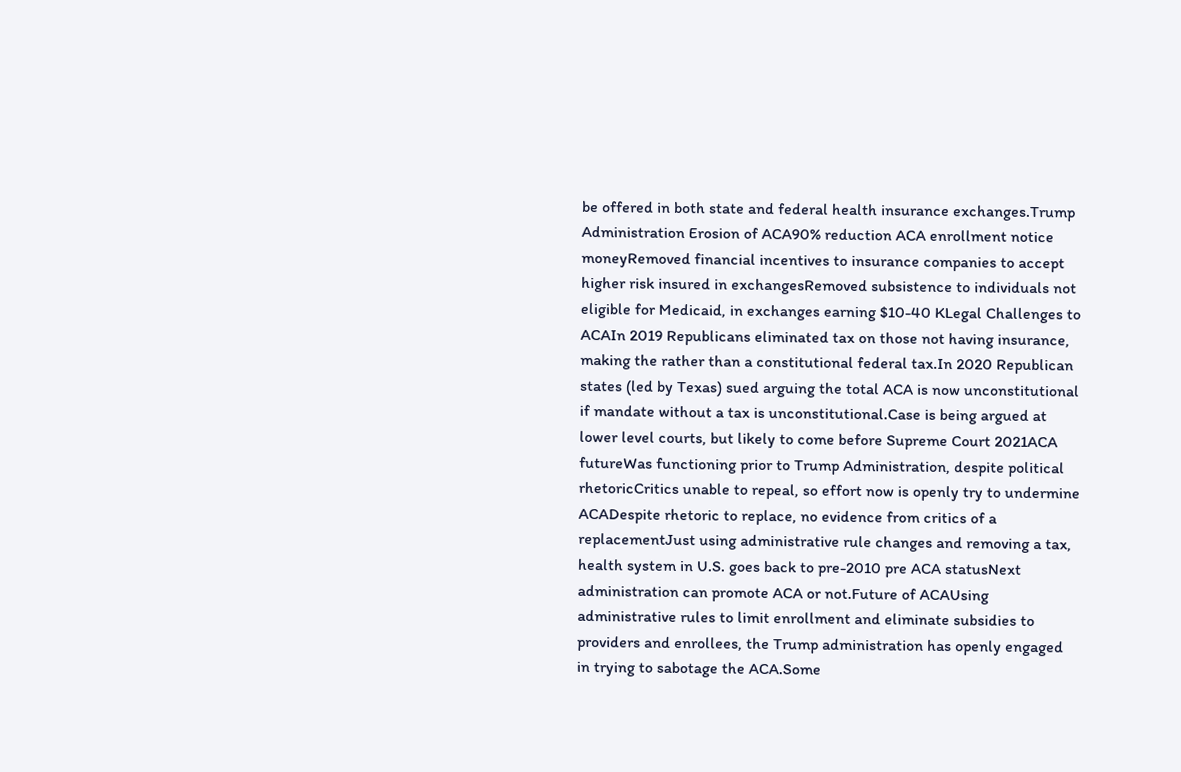be offered in both state and federal health insurance exchanges.Trump Administration Erosion of ACA90% reduction ACA enrollment notice moneyRemoved financial incentives to insurance companies to accept higher risk insured in exchangesRemoved subsistence to individuals not eligible for Medicaid, in exchanges earning $10-40 KLegal Challenges to ACAIn 2019 Republicans eliminated tax on those not having insurance, making the rather than a constitutional federal tax.In 2020 Republican states (led by Texas) sued arguing the total ACA is now unconstitutional if mandate without a tax is unconstitutional.Case is being argued at lower level courts, but likely to come before Supreme Court 2021ACA futureWas functioning prior to Trump Administration, despite political rhetoricCritics unable to repeal, so effort now is openly try to undermine ACADespite rhetoric to replace, no evidence from critics of a replacementJust using administrative rule changes and removing a tax, health system in U.S. goes back to pre-2010 pre ACA statusNext administration can promote ACA or not.Future of ACAUsing administrative rules to limit enrollment and eliminate subsidies to providers and enrollees, the Trump administration has openly engaged in trying to sabotage the ACA.Some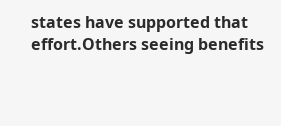states have supported that effort.Others seeing benefits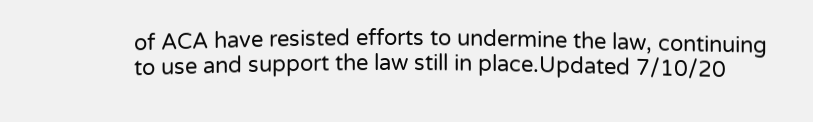of ACA have resisted efforts to undermine the law, continuing to use and support the law still in place.Updated 7/10/20